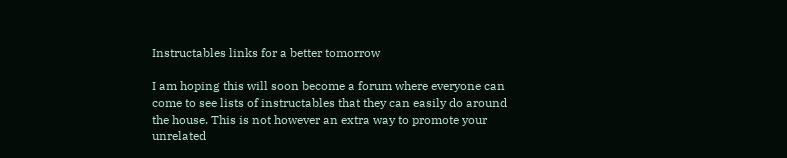Instructables links for a better tomorrow

I am hoping this will soon become a forum where everyone can come to see lists of instructables that they can easily do around the house. This is not however an extra way to promote your unrelated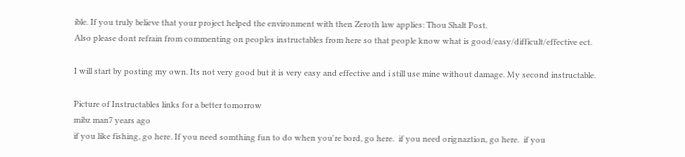ible. If you truly believe that your project helped the environment with then Zeroth law applies: Thou Shalt Post.
Also please dont refrain from commenting on peoples instructables from here so that people know what is good/easy/difficult/effective ect.

I will start by posting my own. Its not very good but it is very easy and effective and i still use mine without damage. My second instructable.

Picture of Instructables links for a better tomorrow
mibz man7 years ago
if you like fishing, go here. If you need somthing fun to do when you're bord, go here.  if you need orignaztion, go here.  if you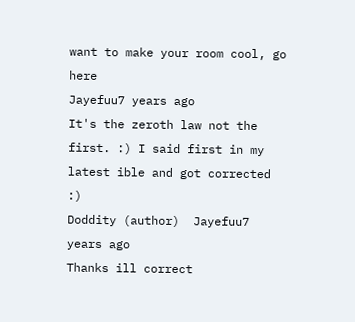want to make your room cool, go here
Jayefuu7 years ago
It's the zeroth law not the first. :) I said first in my latest ible and got corrected :)
Doddity (author)  Jayefuu7 years ago
Thanks ill correct